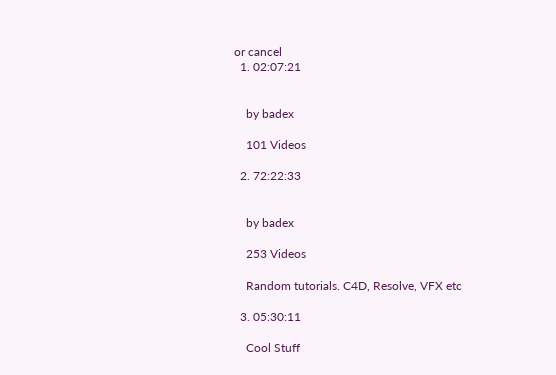or cancel
  1. 02:07:21


    by badex

    101 Videos

  2. 72:22:33


    by badex

    253 Videos

    Random tutorials. C4D, Resolve, VFX etc

  3. 05:30:11

    Cool Stuff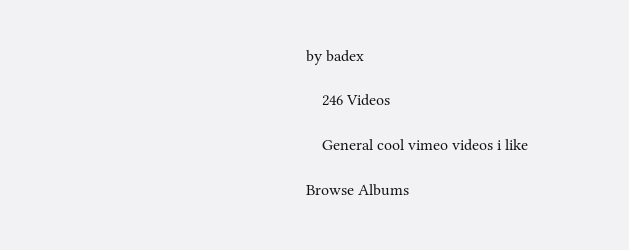by badex

    246 Videos

    General cool vimeo videos i like

Browse Albums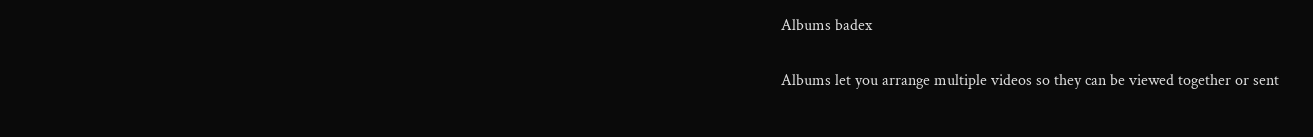Albums badex

Albums let you arrange multiple videos so they can be viewed together or sent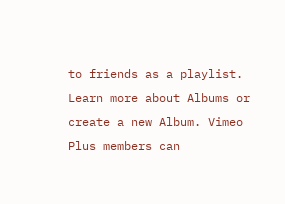to friends as a playlist. Learn more about Albums or create a new Album. Vimeo Plus members can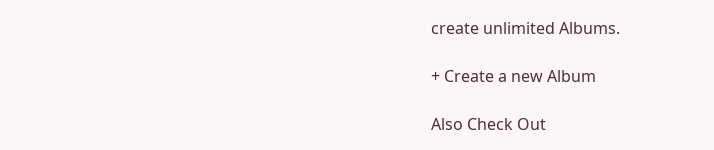create unlimited Albums.

+ Create a new Album

Also Check Out